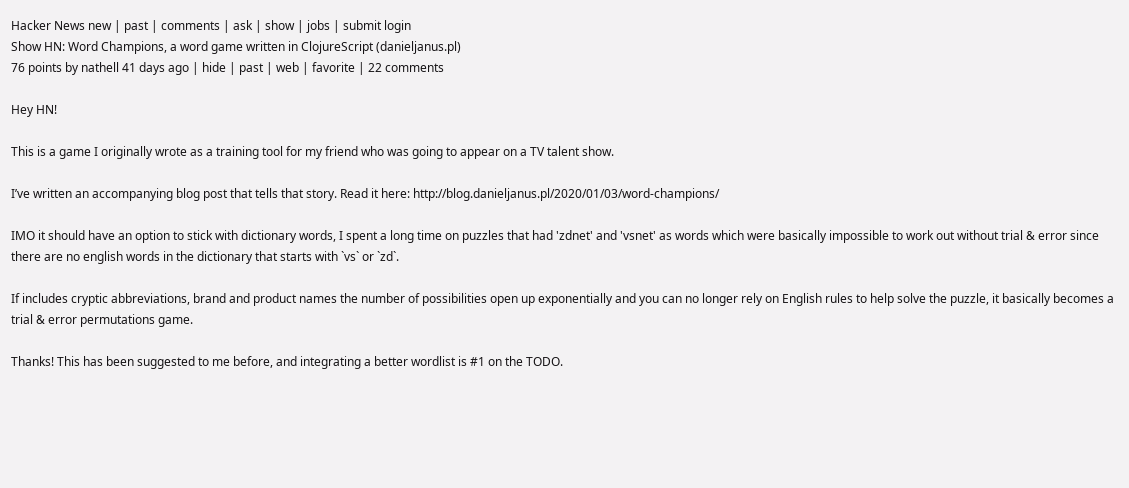Hacker News new | past | comments | ask | show | jobs | submit login
Show HN: Word Champions, a word game written in ClojureScript (danieljanus.pl)
76 points by nathell 41 days ago | hide | past | web | favorite | 22 comments

Hey HN!

This is a game I originally wrote as a training tool for my friend who was going to appear on a TV talent show.

I’ve written an accompanying blog post that tells that story. Read it here: http://blog.danieljanus.pl/2020/01/03/word-champions/

IMO it should have an option to stick with dictionary words, I spent a long time on puzzles that had 'zdnet' and 'vsnet' as words which were basically impossible to work out without trial & error since there are no english words in the dictionary that starts with `vs` or `zd`.

If includes cryptic abbreviations, brand and product names the number of possibilities open up exponentially and you can no longer rely on English rules to help solve the puzzle, it basically becomes a trial & error permutations game.

Thanks! This has been suggested to me before, and integrating a better wordlist is #1 on the TODO.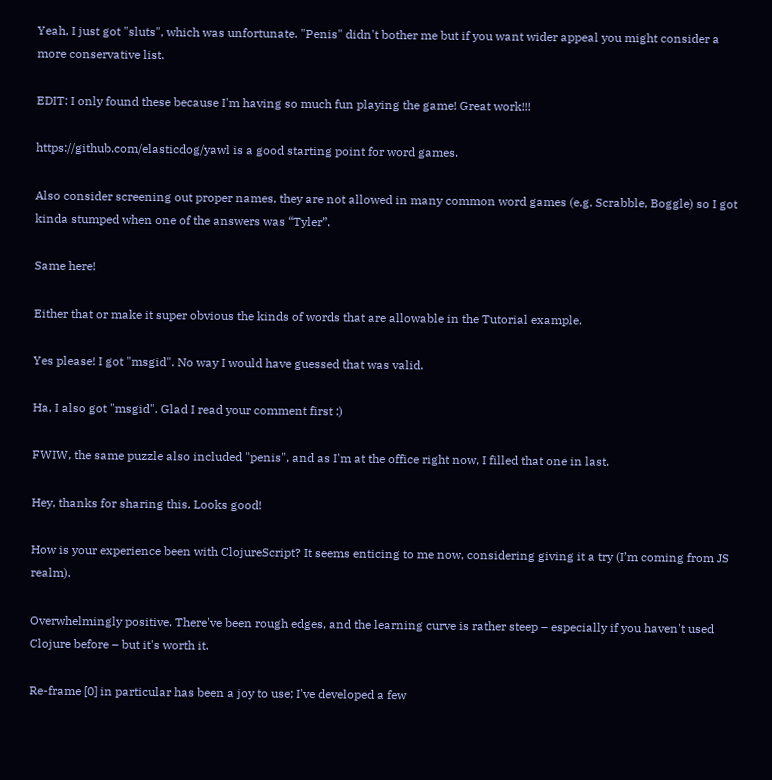Yeah, I just got "sluts", which was unfortunate. "Penis" didn't bother me but if you want wider appeal you might consider a more conservative list.

EDIT: I only found these because I'm having so much fun playing the game! Great work!!!

https://github.com/elasticdog/yawl is a good starting point for word games.

Also consider screening out proper names, they are not allowed in many common word games (e.g. Scrabble, Boggle) so I got kinda stumped when one of the answers was “Tyler”.

Same here!

Either that or make it super obvious the kinds of words that are allowable in the Tutorial example.

Yes please! I got "msgid". No way I would have guessed that was valid.

Ha, I also got "msgid". Glad I read your comment first :)

FWIW, the same puzzle also included "penis", and as I'm at the office right now, I filled that one in last.

Hey, thanks for sharing this. Looks good!

How is your experience been with ClojureScript? It seems enticing to me now, considering giving it a try (I’m coming from JS realm).

Overwhelmingly positive. There've been rough edges, and the learning curve is rather steep – especially if you haven't used Clojure before – but it's worth it.

Re-frame [0] in particular has been a joy to use; I've developed a few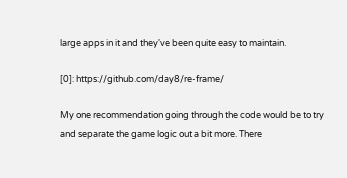large apps in it and they've been quite easy to maintain.

[0]: https://github.com/day8/re-frame/

My one recommendation going through the code would be to try and separate the game logic out a bit more. There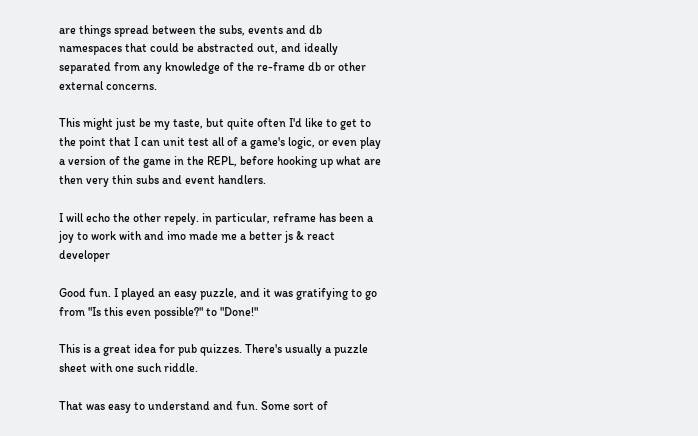are things spread between the subs, events and db namespaces that could be abstracted out, and ideally separated from any knowledge of the re-frame db or other external concerns.

This might just be my taste, but quite often I'd like to get to the point that I can unit test all of a game's logic, or even play a version of the game in the REPL, before hooking up what are then very thin subs and event handlers.

I will echo the other repely. in particular, reframe has been a joy to work with and imo made me a better js & react developer

Good fun. I played an easy puzzle, and it was gratifying to go from "Is this even possible?" to "Done!"

This is a great idea for pub quizzes. There's usually a puzzle sheet with one such riddle.

That was easy to understand and fun. Some sort of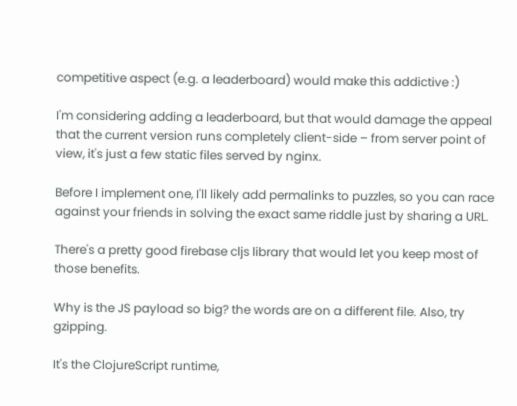competitive aspect (e.g. a leaderboard) would make this addictive :)

I'm considering adding a leaderboard, but that would damage the appeal that the current version runs completely client-side – from server point of view, it's just a few static files served by nginx.

Before I implement one, I'll likely add permalinks to puzzles, so you can race against your friends in solving the exact same riddle just by sharing a URL.

There's a pretty good firebase cljs library that would let you keep most of those benefits.

Why is the JS payload so big? the words are on a different file. Also, try gzipping.

It's the ClojureScript runtime,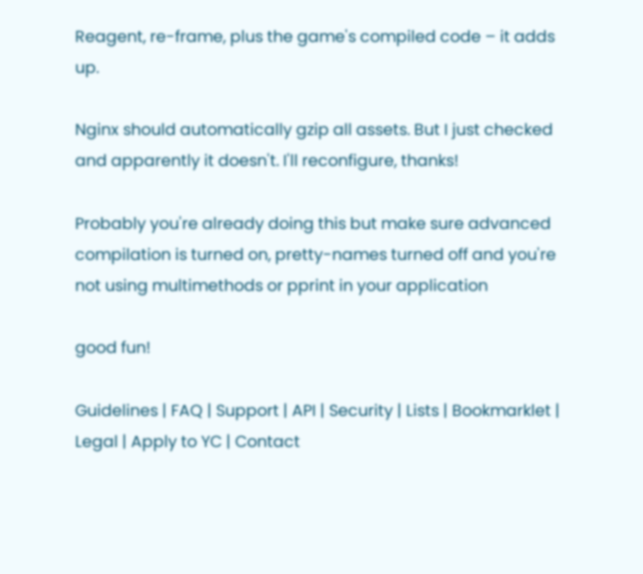Reagent, re-frame, plus the game's compiled code – it adds up.

Nginx should automatically gzip all assets. But I just checked and apparently it doesn't. I'll reconfigure, thanks!

Probably you're already doing this but make sure advanced compilation is turned on, pretty-names turned off and you're not using multimethods or pprint in your application

good fun!

Guidelines | FAQ | Support | API | Security | Lists | Bookmarklet | Legal | Apply to YC | Contact